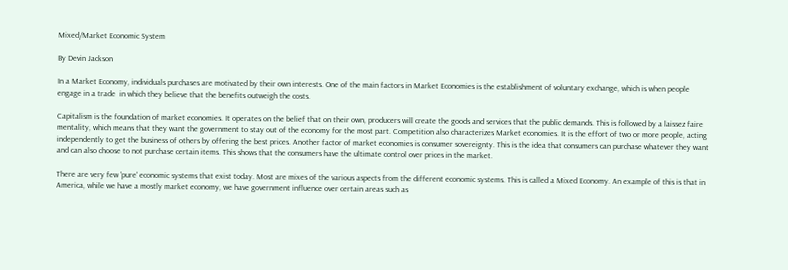Mixed/Market Economic System

By Devin Jackson

In a Market Economy, individuals purchases are motivated by their own interests. One of the main factors in Market Economies is the establishment of voluntary exchange, which is when people engage in a trade  in which they believe that the benefits outweigh the costs.

Capitalism is the foundation of market economies. It operates on the belief that on their own, producers will create the goods and services that the public demands. This is followed by a laissez faire mentality, which means that they want the government to stay out of the economy for the most part. Competition also characterizes Market economies. It is the effort of two or more people, acting independently to get the business of others by offering the best prices. Another factor of market economies is consumer sovereignty. This is the idea that consumers can purchase whatever they want and can also choose to not purchase certain items. This shows that the consumers have the ultimate control over prices in the market.

There are very few 'pure' economic systems that exist today. Most are mixes of the various aspects from the different economic systems. This is called a Mixed Economy. An example of this is that in America, while we have a mostly market economy, we have government influence over certain areas such as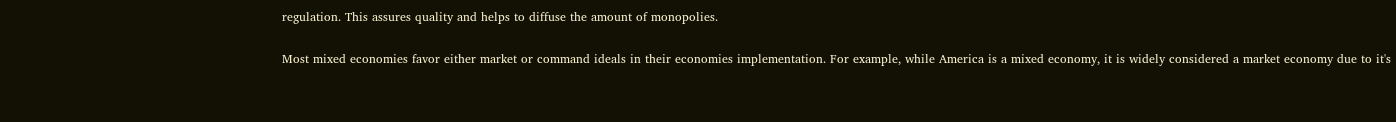regulation. This assures quality and helps to diffuse the amount of monopolies.

Most mixed economies favor either market or command ideals in their economies implementation. For example, while America is a mixed economy, it is widely considered a market economy due to it's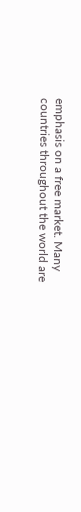emphasis on a free market. Many countries throughout the world are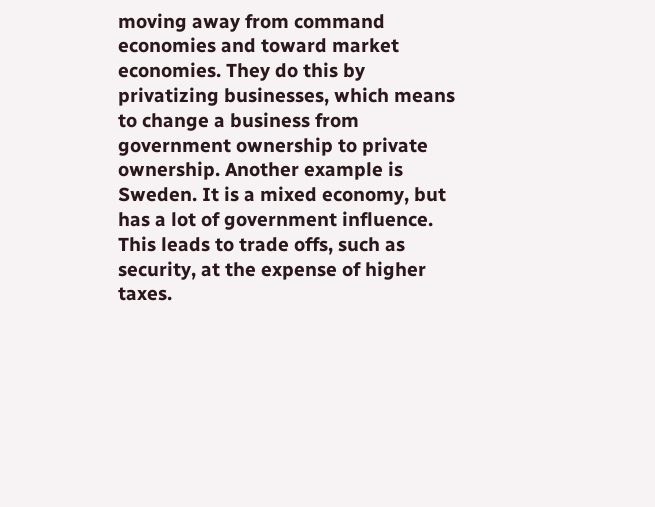moving away from command economies and toward market economies. They do this by privatizing businesses, which means to change a business from government ownership to private ownership. Another example is Sweden. It is a mixed economy, but has a lot of government influence. This leads to trade offs, such as security, at the expense of higher taxes.